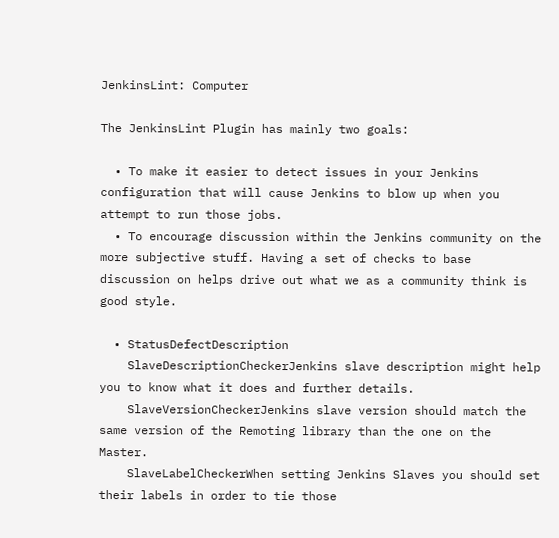JenkinsLint: Computer

The JenkinsLint Plugin has mainly two goals:

  • To make it easier to detect issues in your Jenkins configuration that will cause Jenkins to blow up when you attempt to run those jobs.
  • To encourage discussion within the Jenkins community on the more subjective stuff. Having a set of checks to base discussion on helps drive out what we as a community think is good style.

  • StatusDefectDescription
    SlaveDescriptionCheckerJenkins slave description might help you to know what it does and further details.
    SlaveVersionCheckerJenkins slave version should match the same version of the Remoting library than the one on the Master.
    SlaveLabelCheckerWhen setting Jenkins Slaves you should set their labels in order to tie those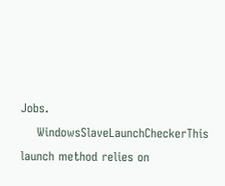Jobs.
    WindowsSlaveLaunchCheckerThis launch method relies on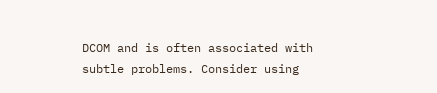DCOM and is often associated with subtle problems. Consider using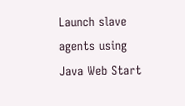Launch slave agents using Java Web Start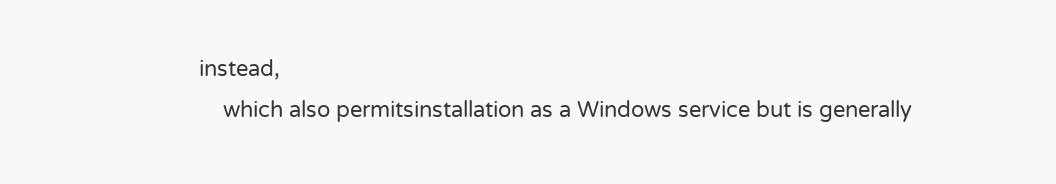instead,
    which also permitsinstallation as a Windows service but is generally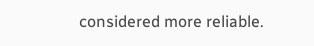considered more reliable.